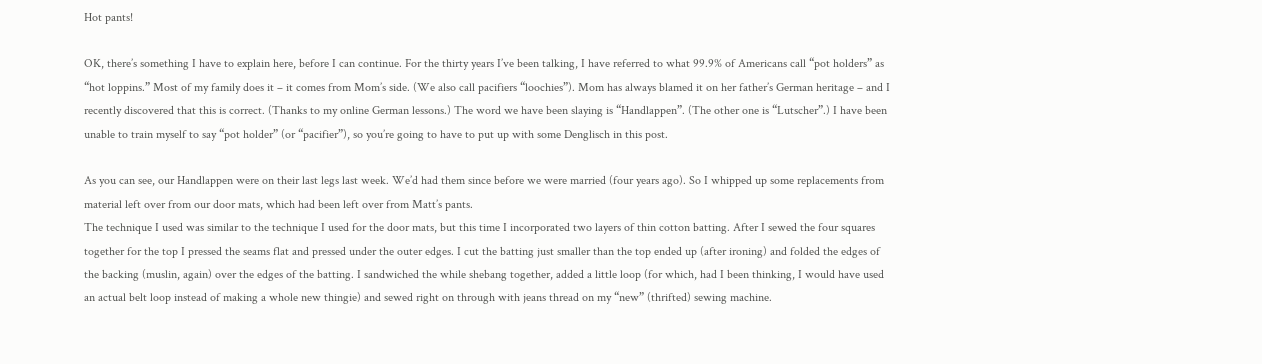Hot pants!

OK, there’s something I have to explain here, before I can continue. For the thirty years I’ve been talking, I have referred to what 99.9% of Americans call “pot holders” as “hot loppins.” Most of my family does it – it comes from Mom’s side. (We also call pacifiers “loochies”). Mom has always blamed it on her father’s German heritage – and I recently discovered that this is correct. (Thanks to my online German lessons.) The word we have been slaying is “Handlappen”. (The other one is “Lutscher”.) I have been unable to train myself to say “pot holder” (or “pacifier”), so you’re going to have to put up with some Denglisch in this post.

As you can see, our Handlappen were on their last legs last week. We’d had them since before we were married (four years ago). So I whipped up some replacements from material left over from our door mats, which had been left over from Matt’s pants.
The technique I used was similar to the technique I used for the door mats, but this time I incorporated two layers of thin cotton batting. After I sewed the four squares together for the top I pressed the seams flat and pressed under the outer edges. I cut the batting just smaller than the top ended up (after ironing) and folded the edges of the backing (muslin, again) over the edges of the batting. I sandwiched the while shebang together, added a little loop (for which, had I been thinking, I would have used an actual belt loop instead of making a whole new thingie) and sewed right on through with jeans thread on my “new” (thrifted) sewing machine.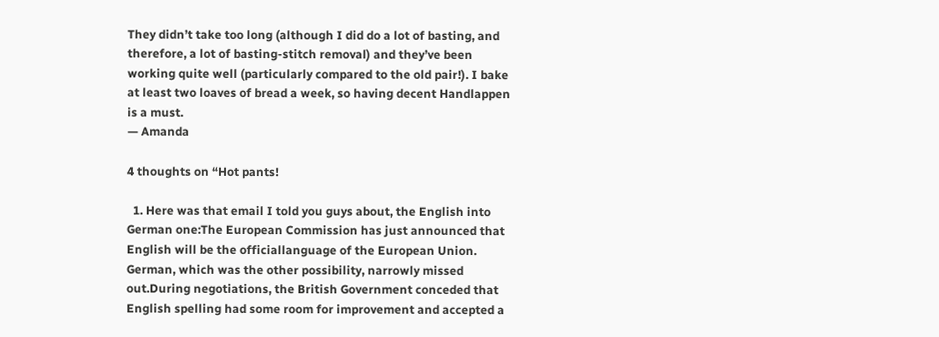They didn’t take too long (although I did do a lot of basting, and therefore, a lot of basting-stitch removal) and they’ve been working quite well (particularly compared to the old pair!). I bake at least two loaves of bread a week, so having decent Handlappen is a must.
— Amanda

4 thoughts on “Hot pants!

  1. Here was that email I told you guys about, the English into German one:The European Commission has just announced that English will be the officiallanguage of the European Union. German, which was the other possibility, narrowly missed out.During negotiations, the British Government conceded that English spelling had some room for improvement and accepted a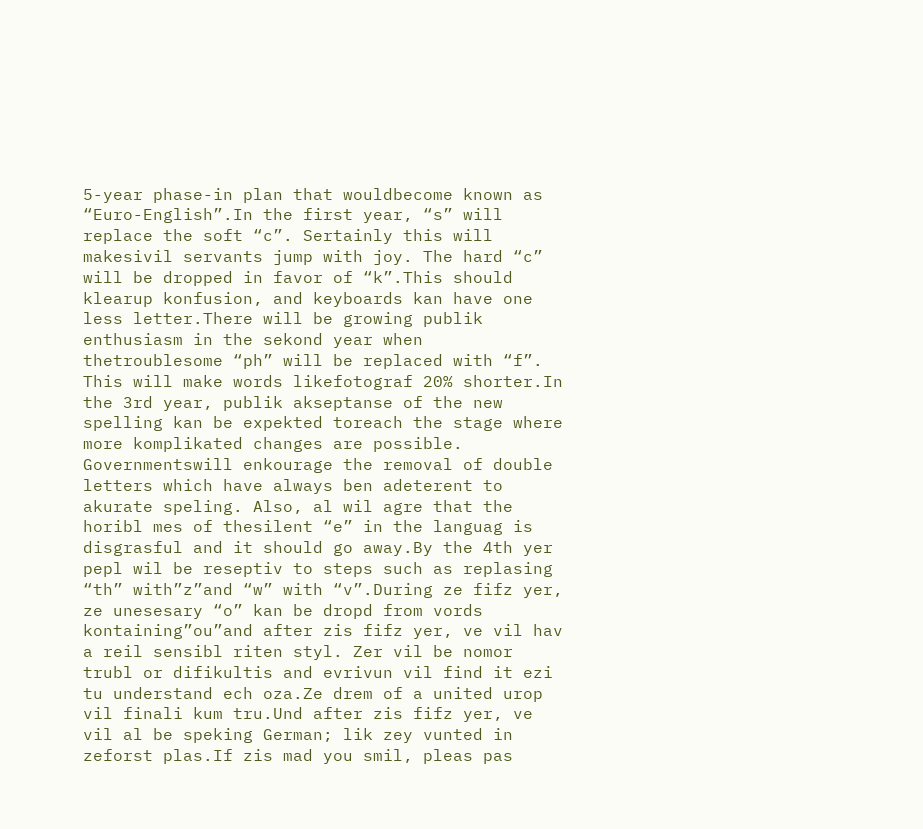5-year phase-in plan that wouldbecome known as “Euro-English”.In the first year, “s” will replace the soft “c”. Sertainly this will makesivil servants jump with joy. The hard “c” will be dropped in favor of “k”.This should klearup konfusion, and keyboards kan have one less letter.There will be growing publik enthusiasm in the sekond year when thetroublesome “ph” will be replaced with “f”. This will make words likefotograf 20% shorter.In the 3rd year, publik akseptanse of the new spelling kan be expekted toreach the stage where more komplikated changes are possible. Governmentswill enkourage the removal of double letters which have always ben adeterent to akurate speling. Also, al wil agre that the horibl mes of thesilent “e” in the languag is disgrasful and it should go away.By the 4th yer pepl wil be reseptiv to steps such as replasing “th” with”z”and “w” with “v”.During ze fifz yer, ze unesesary “o” kan be dropd from vords kontaining”ou”and after zis fifz yer, ve vil hav a reil sensibl riten styl. Zer vil be nomor trubl or difikultis and evrivun vil find it ezi tu understand ech oza.Ze drem of a united urop vil finali kum tru.Und after zis fifz yer, ve vil al be speking German; lik zey vunted in zeforst plas.If zis mad you smil, pleas pas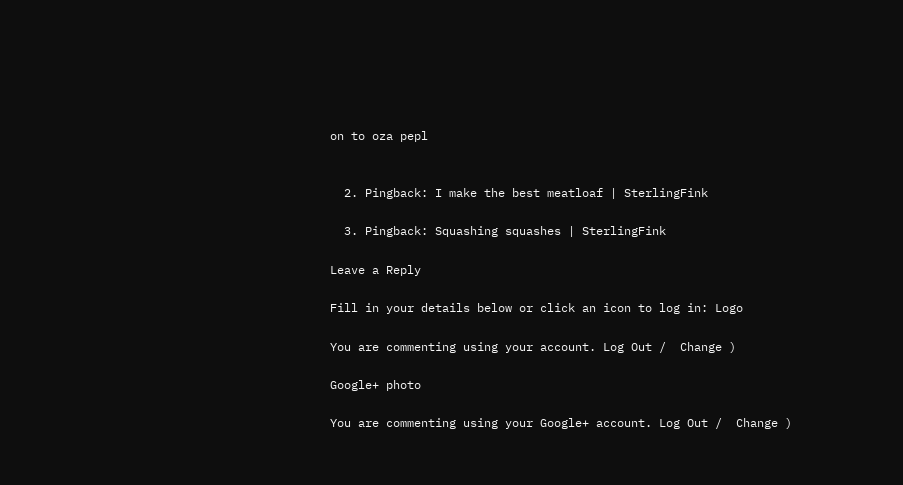on to oza pepl


  2. Pingback: I make the best meatloaf | SterlingFink

  3. Pingback: Squashing squashes | SterlingFink

Leave a Reply

Fill in your details below or click an icon to log in: Logo

You are commenting using your account. Log Out /  Change )

Google+ photo

You are commenting using your Google+ account. Log Out /  Change )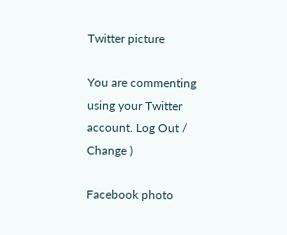Twitter picture

You are commenting using your Twitter account. Log Out /  Change )

Facebook photo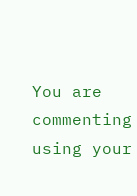You are commenting using your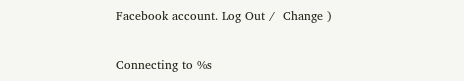Facebook account. Log Out /  Change )


Connecting to %s